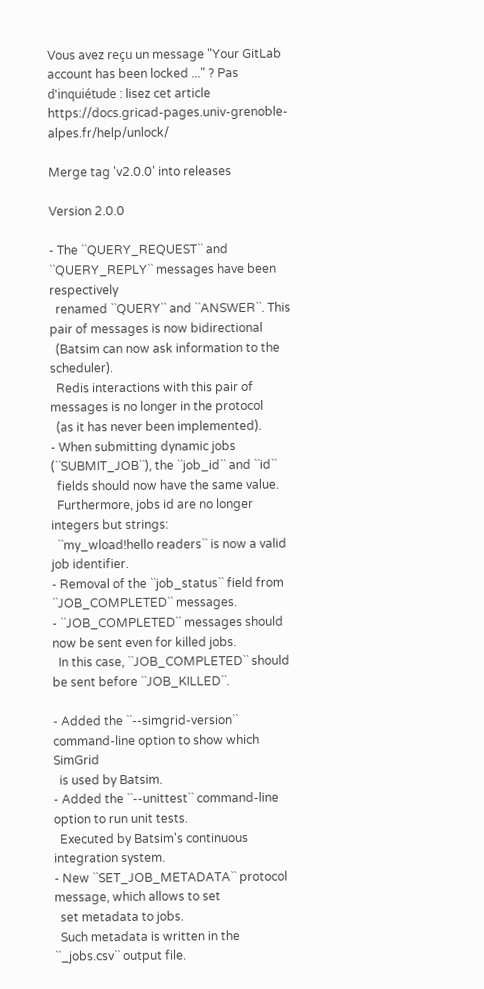Vous avez reçu un message "Your GitLab account has been locked ..." ? Pas d'inquiétude : lisez cet article https://docs.gricad-pages.univ-grenoble-alpes.fr/help/unlock/

Merge tag 'v2.0.0' into releases

Version 2.0.0

- The ``QUERY_REQUEST`` and ``QUERY_REPLY`` messages have been respectively
  renamed ``QUERY`` and ``ANSWER``. This pair of messages is now bidirectional
  (Batsim can now ask information to the scheduler).
  Redis interactions with this pair of messages is no longer in the protocol
  (as it has never been implemented).
- When submitting dynamic jobs (``SUBMIT_JOB``), the ``job_id`` and ``id``
  fields should now have the same value.
  Furthermore, jobs id are no longer integers but strings:
  ``my_wload!hello readers`` is now a valid job identifier.
- Removal of the ``job_status`` field from ``JOB_COMPLETED`` messages.
- ``JOB_COMPLETED`` messages should now be sent even for killed jobs.
  In this case, ``JOB_COMPLETED`` should be sent before ``JOB_KILLED``.

- Added the ``--simgrid-version`` command-line option to show which SimGrid
  is used by Batsim.
- Added the ``--unittest`` command-line option to run unit tests.
  Executed by Batsim's continuous integration system.
- New ``SET_JOB_METADATA`` protocol message, which allows to set
  set metadata to jobs.
  Such metadata is written in the ``_jobs.csv`` output file.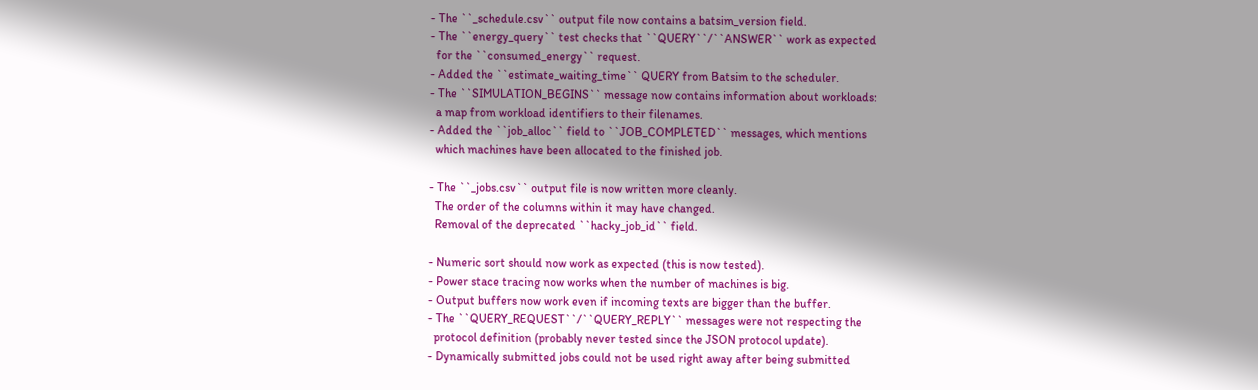- The ``_schedule.csv`` output file now contains a batsim_version field.
- The ``energy_query`` test checks that ``QUERY``/``ANSWER`` work as expected
  for the ``consumed_energy`` request.
- Added the ``estimate_waiting_time`` QUERY from Batsim to the scheduler.
- The ``SIMULATION_BEGINS`` message now contains information about workloads:
  a map from workload identifiers to their filenames.
- Added the ``job_alloc`` field to ``JOB_COMPLETED`` messages, which mentions
  which machines have been allocated to the finished job.

- The ``_jobs.csv`` output file is now written more cleanly.
  The order of the columns within it may have changed.
  Removal of the deprecated ``hacky_job_id`` field.

- Numeric sort should now work as expected (this is now tested).
- Power stace tracing now works when the number of machines is big.
- Output buffers now work even if incoming texts are bigger than the buffer.
- The ``QUERY_REQUEST``/``QUERY_REPLY`` messages were not respecting the
  protocol definition (probably never tested since the JSON protocol update).
- Dynamically submitted jobs could not be used right away after being submitted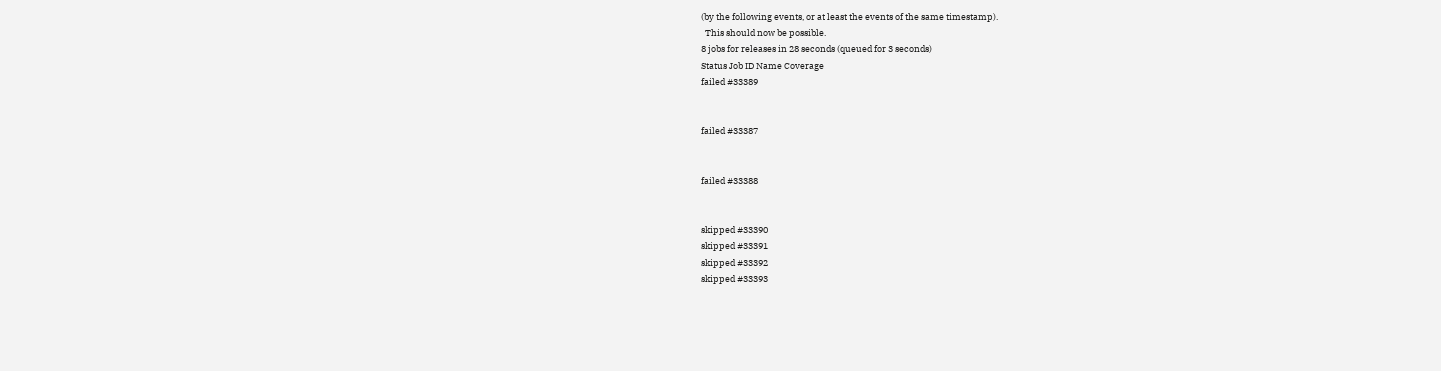(by the following events, or at least the events of the same timestamp).
  This should now be possible.
8 jobs for releases in 28 seconds (queued for 3 seconds)
Status Job ID Name Coverage
failed #33389


failed #33387


failed #33388


skipped #33390
skipped #33391
skipped #33392
skipped #33393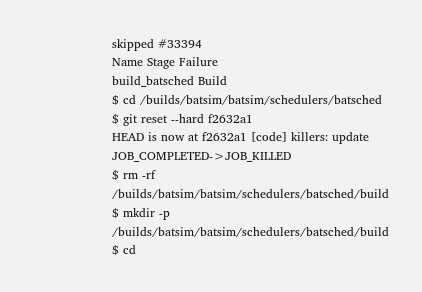skipped #33394
Name Stage Failure
build_batsched Build
$ cd /builds/batsim/batsim/schedulers/batsched
$ git reset --hard f2632a1
HEAD is now at f2632a1 [code] killers: update JOB_COMPLETED->JOB_KILLED
$ rm -rf /builds/batsim/batsim/schedulers/batsched/build
$ mkdir -p /builds/batsim/batsim/schedulers/batsched/build
$ cd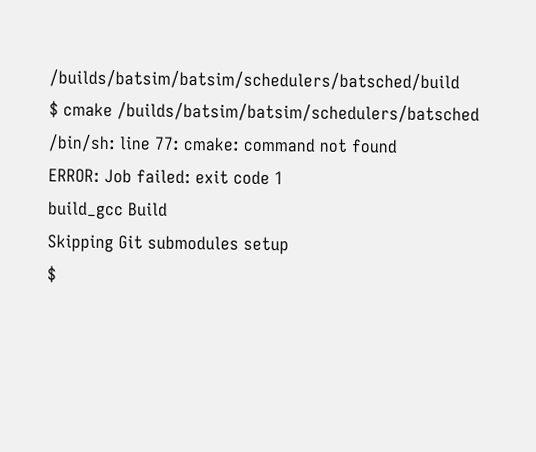/builds/batsim/batsim/schedulers/batsched/build
$ cmake /builds/batsim/batsim/schedulers/batsched
/bin/sh: line 77: cmake: command not found
ERROR: Job failed: exit code 1
build_gcc Build
Skipping Git submodules setup
$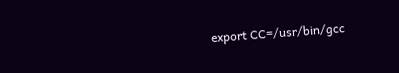export CC=/usr/bin/gcc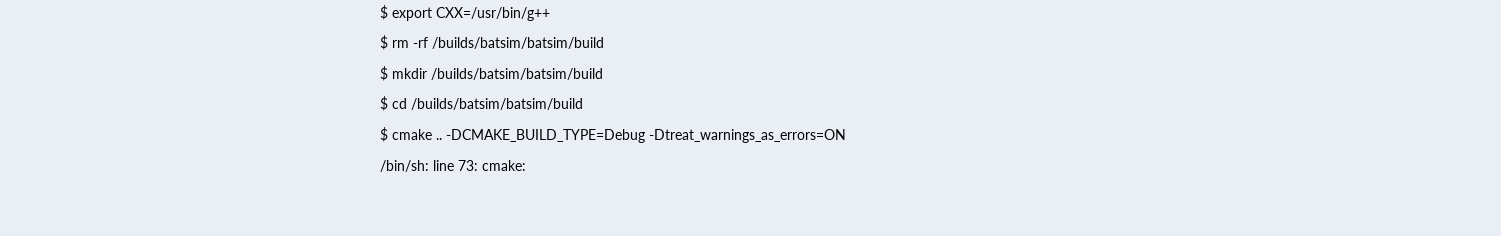$ export CXX=/usr/bin/g++
$ rm -rf /builds/batsim/batsim/build
$ mkdir /builds/batsim/batsim/build
$ cd /builds/batsim/batsim/build
$ cmake .. -DCMAKE_BUILD_TYPE=Debug -Dtreat_warnings_as_errors=ON
/bin/sh: line 73: cmake: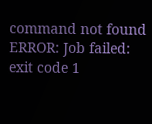command not found
ERROR: Job failed: exit code 1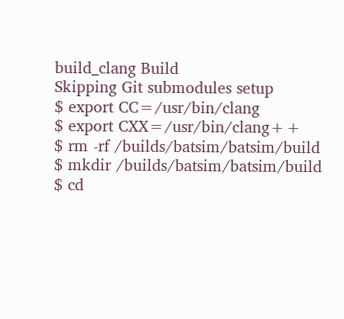build_clang Build
Skipping Git submodules setup
$ export CC=/usr/bin/clang
$ export CXX=/usr/bin/clang++
$ rm -rf /builds/batsim/batsim/build
$ mkdir /builds/batsim/batsim/build
$ cd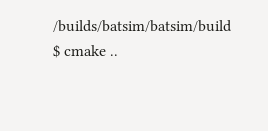/builds/batsim/batsim/build
$ cmake ..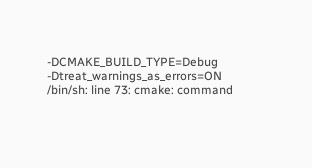-DCMAKE_BUILD_TYPE=Debug -Dtreat_warnings_as_errors=ON
/bin/sh: line 73: cmake: command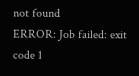not found
ERROR: Job failed: exit code 1